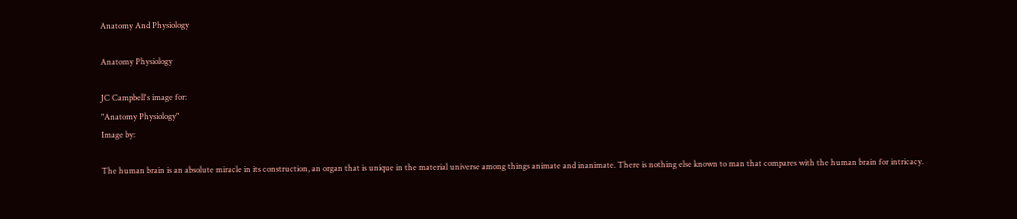Anatomy And Physiology

Anatomy Physiology

JC Campbell's image for:
"Anatomy Physiology"
Image by:

The human brain is an absolute miracle in its construction, an organ that is unique in the material universe among things animate and inanimate. There is nothing else known to man that compares with the human brain for intricacy.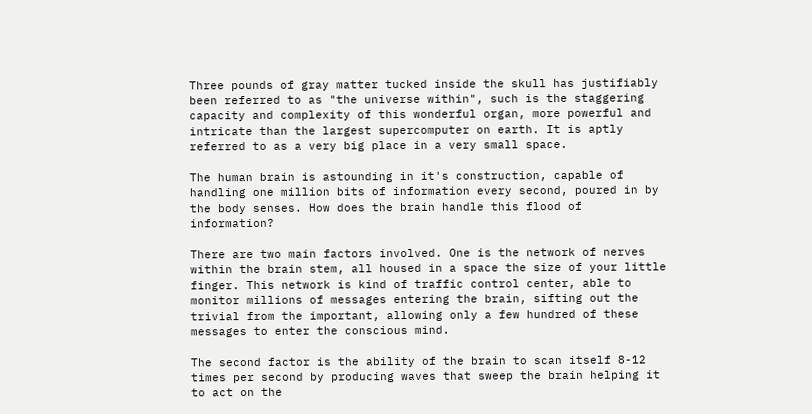Three pounds of gray matter tucked inside the skull has justifiably been referred to as "the universe within", such is the staggering capacity and complexity of this wonderful organ, more powerful and intricate than the largest supercomputer on earth. It is aptly referred to as a very big place in a very small space.

The human brain is astounding in it's construction, capable of handling one million bits of information every second, poured in by the body senses. How does the brain handle this flood of information?

There are two main factors involved. One is the network of nerves within the brain stem, all housed in a space the size of your little finger. This network is kind of traffic control center, able to monitor millions of messages entering the brain, sifting out the trivial from the important, allowing only a few hundred of these messages to enter the conscious mind.

The second factor is the ability of the brain to scan itself 8-12 times per second by producing waves that sweep the brain helping it to act on the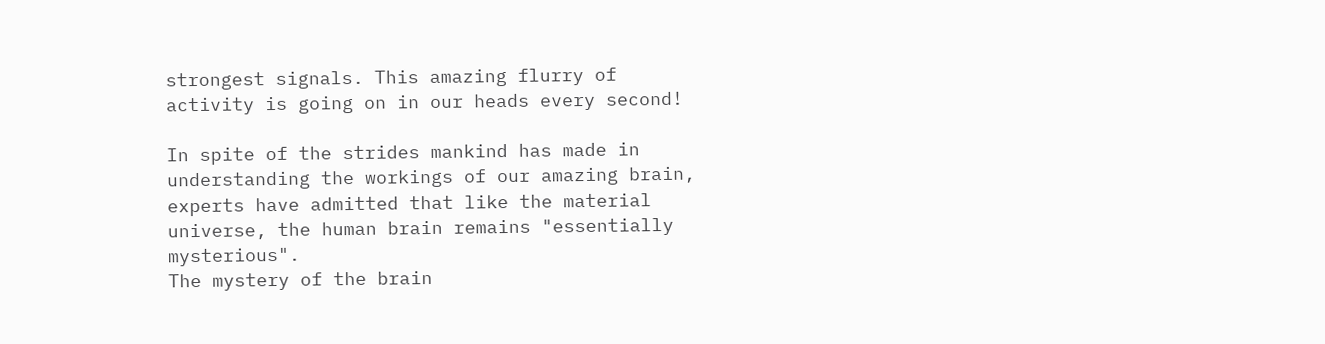strongest signals. This amazing flurry of activity is going on in our heads every second!

In spite of the strides mankind has made in understanding the workings of our amazing brain, experts have admitted that like the material universe, the human brain remains "essentially mysterious".
The mystery of the brain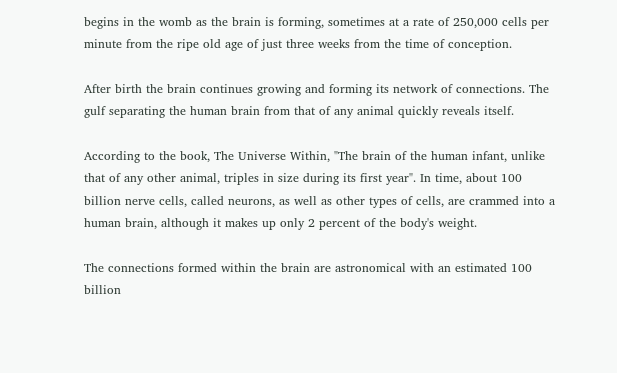begins in the womb as the brain is forming, sometimes at a rate of 250,000 cells per minute from the ripe old age of just three weeks from the time of conception.

After birth the brain continues growing and forming its network of connections. The gulf separating the human brain from that of any animal quickly reveals itself.

According to the book, The Universe Within, "The brain of the human infant, unlike that of any other animal, triples in size during its first year". In time, about 100 billion nerve cells, called neurons, as well as other types of cells, are crammed into a human brain, although it makes up only 2 percent of the body's weight.

The connections formed within the brain are astronomical with an estimated 100 billion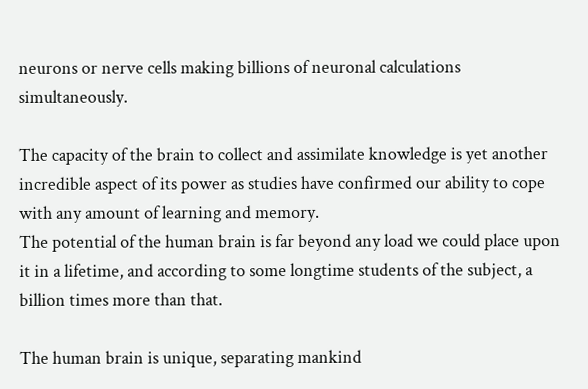neurons or nerve cells making billions of neuronal calculations simultaneously.

The capacity of the brain to collect and assimilate knowledge is yet another incredible aspect of its power as studies have confirmed our ability to cope with any amount of learning and memory.
The potential of the human brain is far beyond any load we could place upon it in a lifetime, and according to some longtime students of the subject, a billion times more than that.

The human brain is unique, separating mankind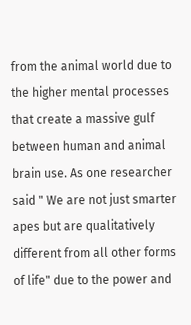from the animal world due to the higher mental processes that create a massive gulf between human and animal brain use. As one researcher said " We are not just smarter apes but are qualitatively different from all other forms of life" due to the power and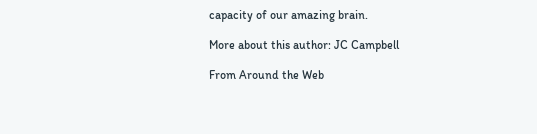capacity of our amazing brain.

More about this author: JC Campbell

From Around the Web